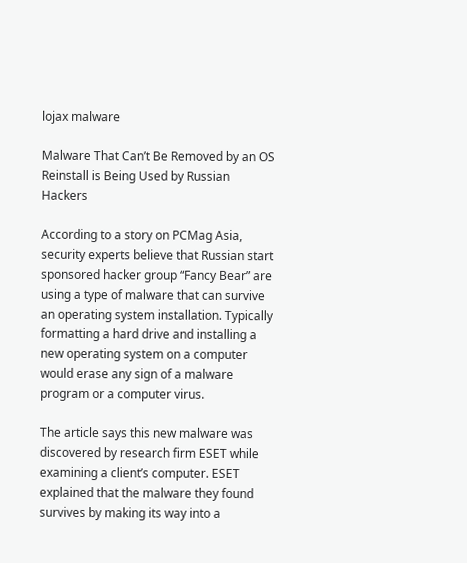lojax malware

Malware That Can’t Be Removed by an OS Reinstall is Being Used by Russian Hackers

According to a story on PCMag Asia, security experts believe that Russian start sponsored hacker group “Fancy Bear” are using a type of malware that can survive an operating system installation. Typically formatting a hard drive and installing a new operating system on a computer would erase any sign of a malware program or a computer virus.

The article says this new malware was discovered by research firm ESET while examining a client’s computer. ESET explained that the malware they found survives by making its way into a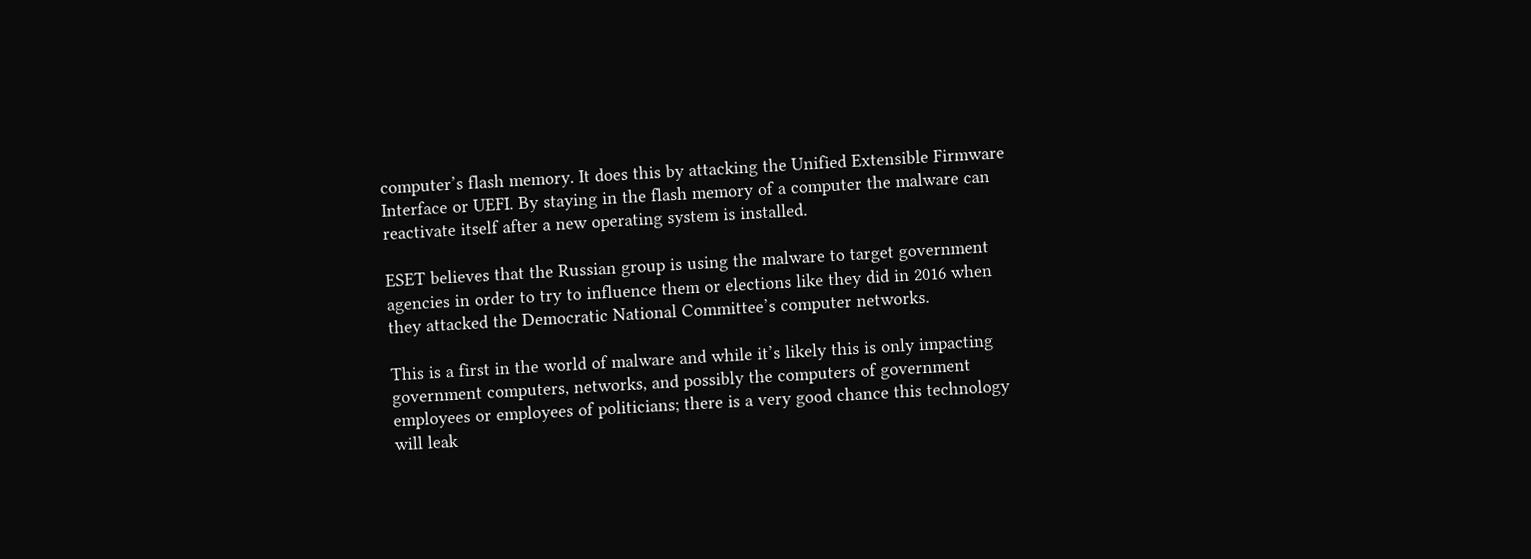computer’s flash memory. It does this by attacking the Unified Extensible Firmware Interface or UEFI. By staying in the flash memory of a computer the malware can reactivate itself after a new operating system is installed.

ESET believes that the Russian group is using the malware to target government agencies in order to try to influence them or elections like they did in 2016 when they attacked the Democratic National Committee’s computer networks.

This is a first in the world of malware and while it’s likely this is only impacting government computers, networks, and possibly the computers of government employees or employees of politicians; there is a very good chance this technology will leak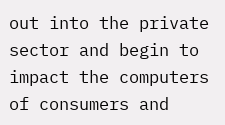out into the private sector and begin to impact the computers of consumers and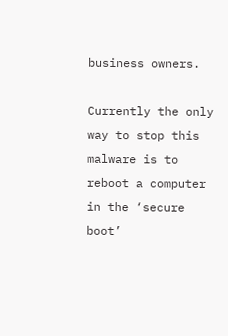business owners.

Currently the only way to stop this malware is to reboot a computer in the ‘secure boot’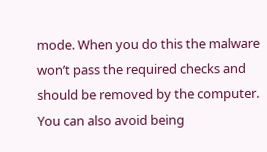mode. When you do this the malware won’t pass the required checks and should be removed by the computer. You can also avoid being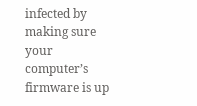infected by making sure your computer’s firmware is up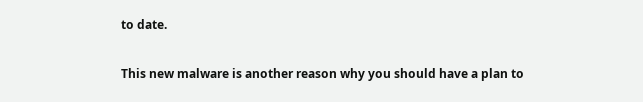to date.

This new malware is another reason why you should have a plan to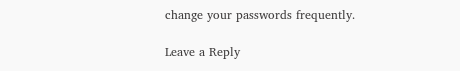change your passwords frequently.

Leave a Reply